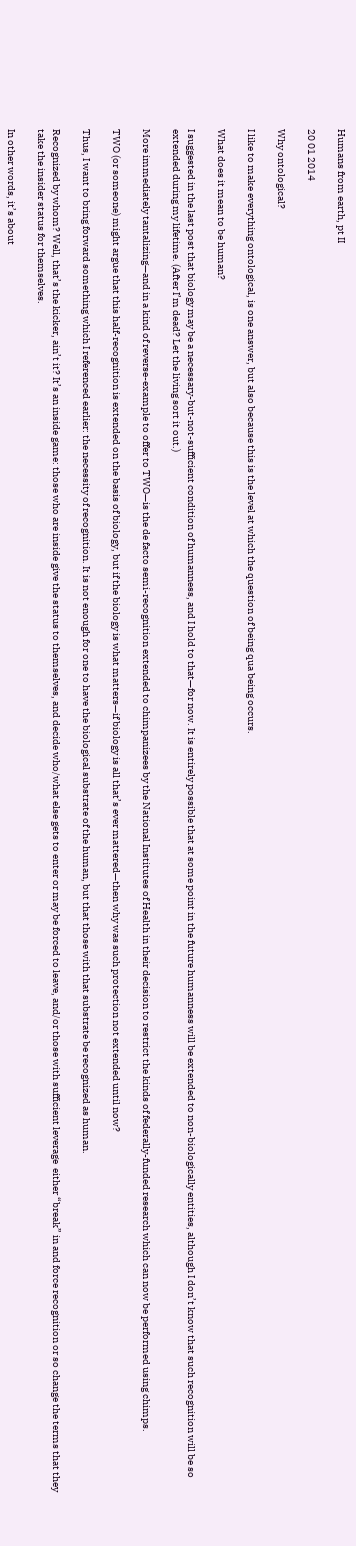Humans from earth, pt II

20 01 2014

Why ontological?

I like to make everything ontological, is one answer, but also because this is the level at which the question of being qua being occurs.

What does it mean to be human?

I suggested in the last post that biology may be a necessary-but-not-sufficient condition of humanness, and I hold to that—for now. It is entirely possible that at some point in the future humanness will be extended to non-biologically entities, although I don’t know that such recognition will be so extended during my lifetime. (After I’m dead? Let the living sort it out.)

More immediately tantalizing—and in a kind of reverse-example to offer to TWO—is the de facto semi-recognition extended to chimpanizees by the National Institutes of Health in their decision to restrict the kinds of federally-funded research which can now be performed using chimps.

TWO (or someone) might argue that this half-recognition is extended on the basis of biology, but if the biology is what matters—if biology is all that’s ever mattered—then why was such protection not extended until now?

Thus, I want to bring forward something which I referenced earlier: the necessity of recognition. It is not enough for one to have the biological substrate of the human, but that those with that substrate be recognized as human.

Recognized by whom? Well, that’s the kicker, ain’t it? It’s an inside game: those who are inside give the status to themselves, and decide who/what else gets to enter or may be forced to leave, and/or those with sufficient leverage  either “break” in and force recognition or so change the terms that they take the insider status for themselves.

In other words, it’s about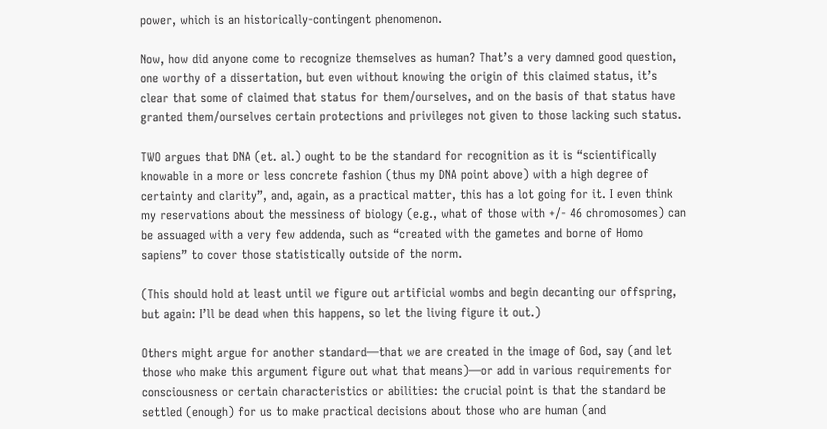power, which is an historically-contingent phenomenon.

Now, how did anyone come to recognize themselves as human? That’s a very damned good question, one worthy of a dissertation, but even without knowing the origin of this claimed status, it’s clear that some of claimed that status for them/ourselves, and on the basis of that status have granted them/ourselves certain protections and privileges not given to those lacking such status.

TWO argues that DNA (et. al.) ought to be the standard for recognition as it is “scientifically knowable in a more or less concrete fashion (thus my DNA point above) with a high degree of certainty and clarity”, and, again, as a practical matter, this has a lot going for it. I even think my reservations about the messiness of biology (e.g., what of those with +/- 46 chromosomes) can be assuaged with a very few addenda, such as “created with the gametes and borne of Homo sapiens” to cover those statistically outside of the norm.

(This should hold at least until we figure out artificial wombs and begin decanting our offspring, but again: I’ll be dead when this happens, so let the living figure it out.)

Others might argue for another standard—that we are created in the image of God, say (and let those who make this argument figure out what that means)—or add in various requirements for consciousness or certain characteristics or abilities: the crucial point is that the standard be settled (enough) for us to make practical decisions about those who are human (and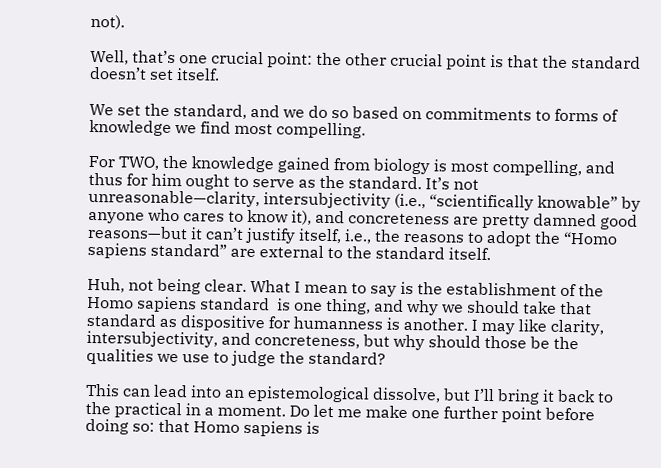not).

Well, that’s one crucial point: the other crucial point is that the standard doesn’t set itself.

We set the standard, and we do so based on commitments to forms of knowledge we find most compelling.

For TWO, the knowledge gained from biology is most compelling, and thus for him ought to serve as the standard. It’s not unreasonable—clarity, intersubjectivity (i.e., “scientifically knowable” by anyone who cares to know it), and concreteness are pretty damned good reasons—but it can’t justify itself, i.e., the reasons to adopt the “Homo sapiens standard” are external to the standard itself.

Huh, not being clear. What I mean to say is the establishment of the Homo sapiens standard  is one thing, and why we should take that standard as dispositive for humanness is another. I may like clarity, intersubjectivity, and concreteness, but why should those be the qualities we use to judge the standard?

This can lead into an epistemological dissolve, but I’ll bring it back to the practical in a moment. Do let me make one further point before doing so: that Homo sapiens is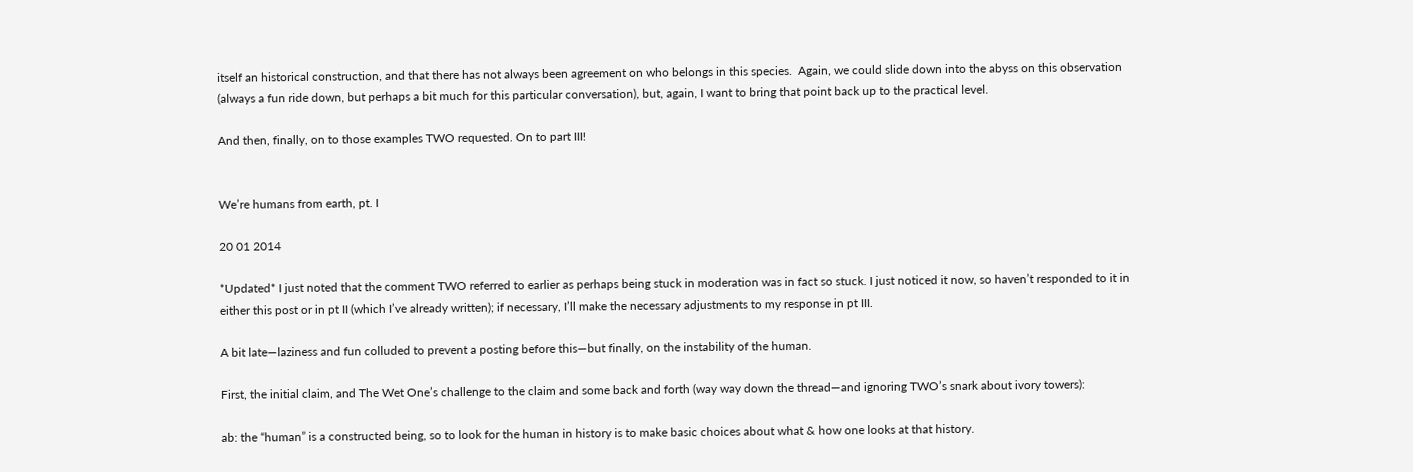itself an historical construction, and that there has not always been agreement on who belongs in this species.  Again, we could slide down into the abyss on this observation (always a fun ride down, but perhaps a bit much for this particular conversation), but, again, I want to bring that point back up to the practical level.

And then, finally, on to those examples TWO requested. On to part III!


We’re humans from earth, pt. I

20 01 2014

*Updated* I just noted that the comment TWO referred to earlier as perhaps being stuck in moderation was in fact so stuck. I just noticed it now, so haven’t responded to it in either this post or in pt II (which I’ve already written); if necessary, I’ll make the necessary adjustments to my response in pt III.

A bit late—laziness and fun colluded to prevent a posting before this—but finally, on the instability of the human.

First, the initial claim, and The Wet One’s challenge to the claim and some back and forth (way way down the thread—and ignoring TWO’s snark about ivory towers):

ab: the “human” is a constructed being, so to look for the human in history is to make basic choices about what & how one looks at that history.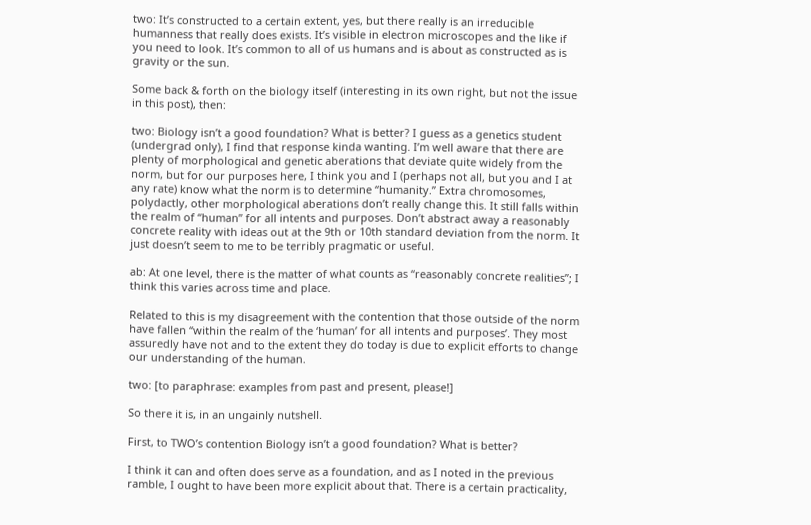two: It’s constructed to a certain extent, yes, but there really is an irreducible humanness that really does exists. It’s visible in electron microscopes and the like if you need to look. It’s common to all of us humans and is about as constructed as is gravity or the sun.

Some back & forth on the biology itself (interesting in its own right, but not the issue in this post), then:

two: Biology isn’t a good foundation? What is better? I guess as a genetics student (undergrad only), I find that response kinda wanting. I’m well aware that there are plenty of morphological and genetic aberations that deviate quite widely from the norm, but for our purposes here, I think you and I (perhaps not all, but you and I at any rate) know what the norm is to determine “humanity.” Extra chromosomes, polydactly, other morphological aberations don’t really change this. It still falls within the realm of “human” for all intents and purposes. Don’t abstract away a reasonably concrete reality with ideas out at the 9th or 10th standard deviation from the norm. It just doesn’t seem to me to be terribly pragmatic or useful.

ab: At one level, there is the matter of what counts as “reasonably concrete realities”; I think this varies across time and place.

Related to this is my disagreement with the contention that those outside of the norm have fallen “within the realm of the ‘human’ for all intents and purposes’. They most assuredly have not and to the extent they do today is due to explicit efforts to change our understanding of the human.

two: [to paraphrase: examples from past and present, please!]

So there it is, in an ungainly nutshell.

First, to TWO’s contention Biology isn’t a good foundation? What is better?

I think it can and often does serve as a foundation, and as I noted in the previous ramble, I ought to have been more explicit about that. There is a certain practicality,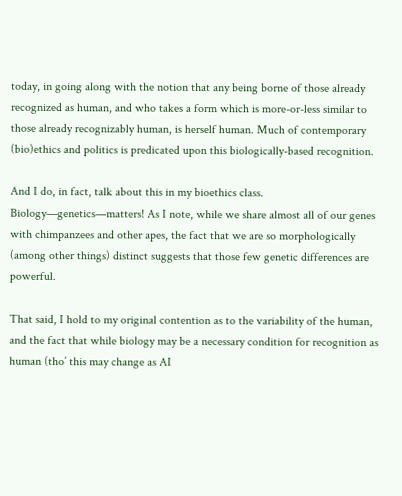today, in going along with the notion that any being borne of those already recognized as human, and who takes a form which is more-or-less similar to those already recognizably human, is herself human. Much of contemporary (bio)ethics and politics is predicated upon this biologically-based recognition.

And I do, in fact, talk about this in my bioethics class. Biology—genetics—matters! As I note, while we share almost all of our genes with chimpanzees and other apes, the fact that we are so morphologically (among other things) distinct suggests that those few genetic differences are powerful.

That said, I hold to my original contention as to the variability of the human, and the fact that while biology may be a necessary condition for recognition as human (tho’ this may change as AI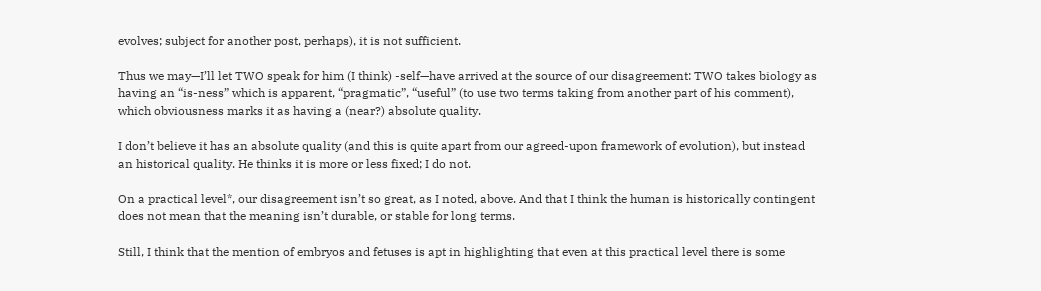evolves; subject for another post, perhaps), it is not sufficient.

Thus we may—I’ll let TWO speak for him (I think) -self—have arrived at the source of our disagreement: TWO takes biology as having an “is-ness” which is apparent, “pragmatic”, “useful” (to use two terms taking from another part of his comment), which obviousness marks it as having a (near?) absolute quality.

I don’t believe it has an absolute quality (and this is quite apart from our agreed-upon framework of evolution), but instead an historical quality. He thinks it is more or less fixed; I do not.

On a practical level*, our disagreement isn’t so great, as I noted, above. And that I think the human is historically contingent does not mean that the meaning isn’t durable, or stable for long terms.

Still, I think that the mention of embryos and fetuses is apt in highlighting that even at this practical level there is some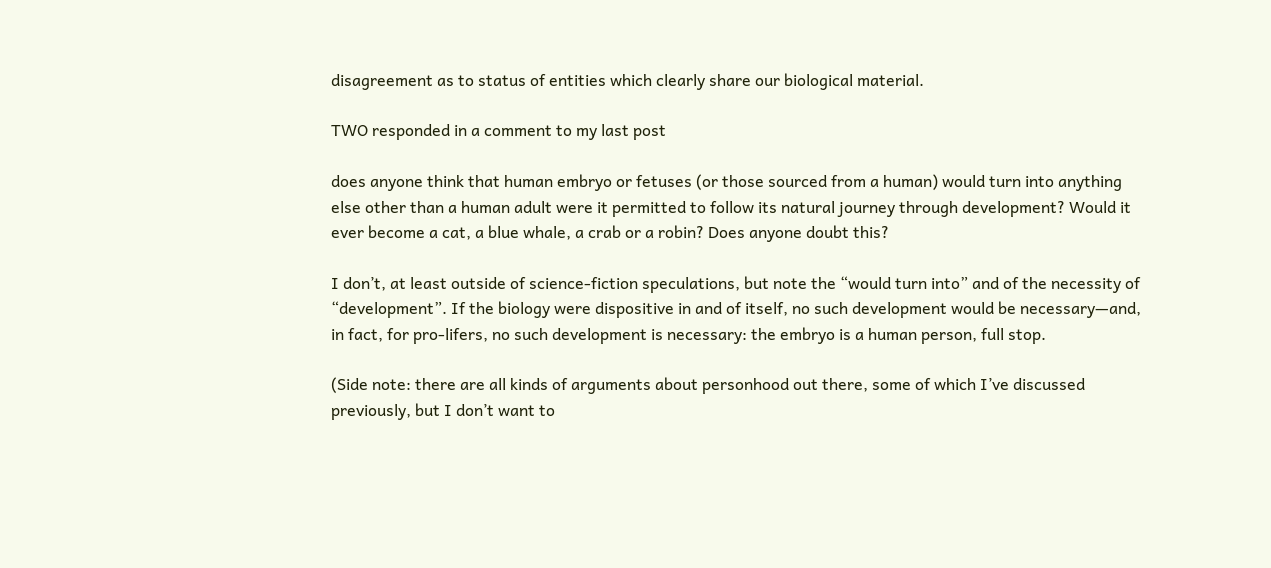disagreement as to status of entities which clearly share our biological material.

TWO responded in a comment to my last post

does anyone think that human embryo or fetuses (or those sourced from a human) would turn into anything else other than a human adult were it permitted to follow its natural journey through development? Would it ever become a cat, a blue whale, a crab or a robin? Does anyone doubt this?

I don’t, at least outside of science-fiction speculations, but note the “would turn into” and of the necessity of “development”. If the biology were dispositive in and of itself, no such development would be necessary—and, in fact, for pro-lifers, no such development is necessary: the embryo is a human person, full stop.

(Side note: there are all kinds of arguments about personhood out there, some of which I’ve discussed previously, but I don’t want to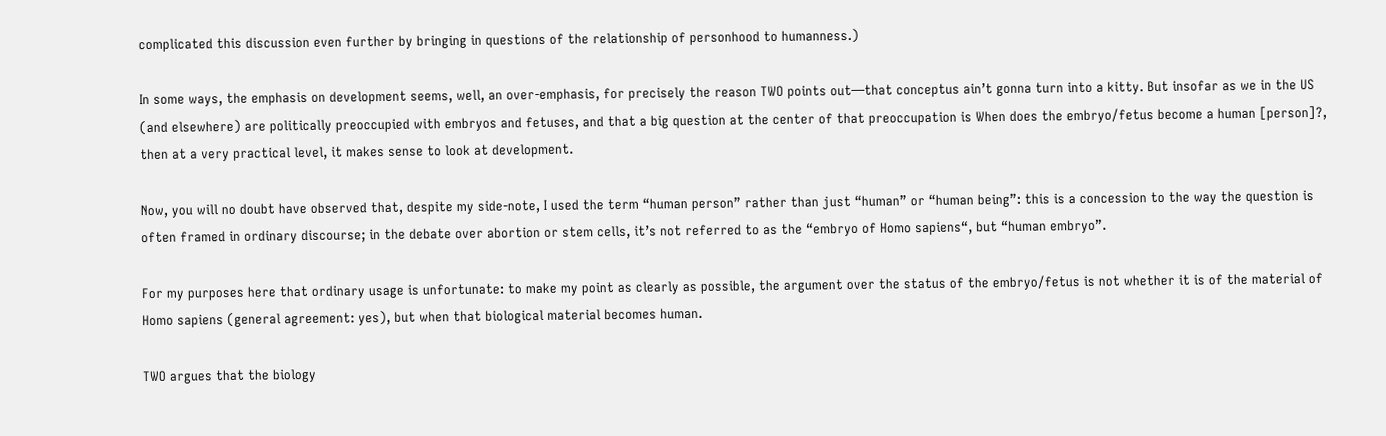complicated this discussion even further by bringing in questions of the relationship of personhood to humanness.)

In some ways, the emphasis on development seems, well, an over-emphasis, for precisely the reason TWO points out—that conceptus ain’t gonna turn into a kitty. But insofar as we in the US (and elsewhere) are politically preoccupied with embryos and fetuses, and that a big question at the center of that preoccupation is When does the embryo/fetus become a human [person]?, then at a very practical level, it makes sense to look at development.

Now, you will no doubt have observed that, despite my side-note, I used the term “human person” rather than just “human” or “human being”: this is a concession to the way the question is often framed in ordinary discourse; in the debate over abortion or stem cells, it’s not referred to as the “embryo of Homo sapiens“, but “human embryo”.

For my purposes here that ordinary usage is unfortunate: to make my point as clearly as possible, the argument over the status of the embryo/fetus is not whether it is of the material of Homo sapiens (general agreement: yes), but when that biological material becomes human.

TWO argues that the biology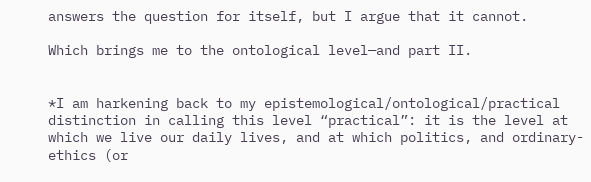answers the question for itself, but I argue that it cannot.

Which brings me to the ontological level—and part II.


*I am harkening back to my epistemological/ontological/practical distinction in calling this level “practical”: it is the level at which we live our daily lives, and at which politics, and ordinary-ethics (or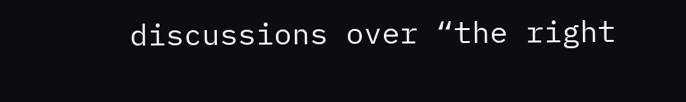discussions over “the right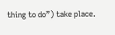thing to do”) take place.